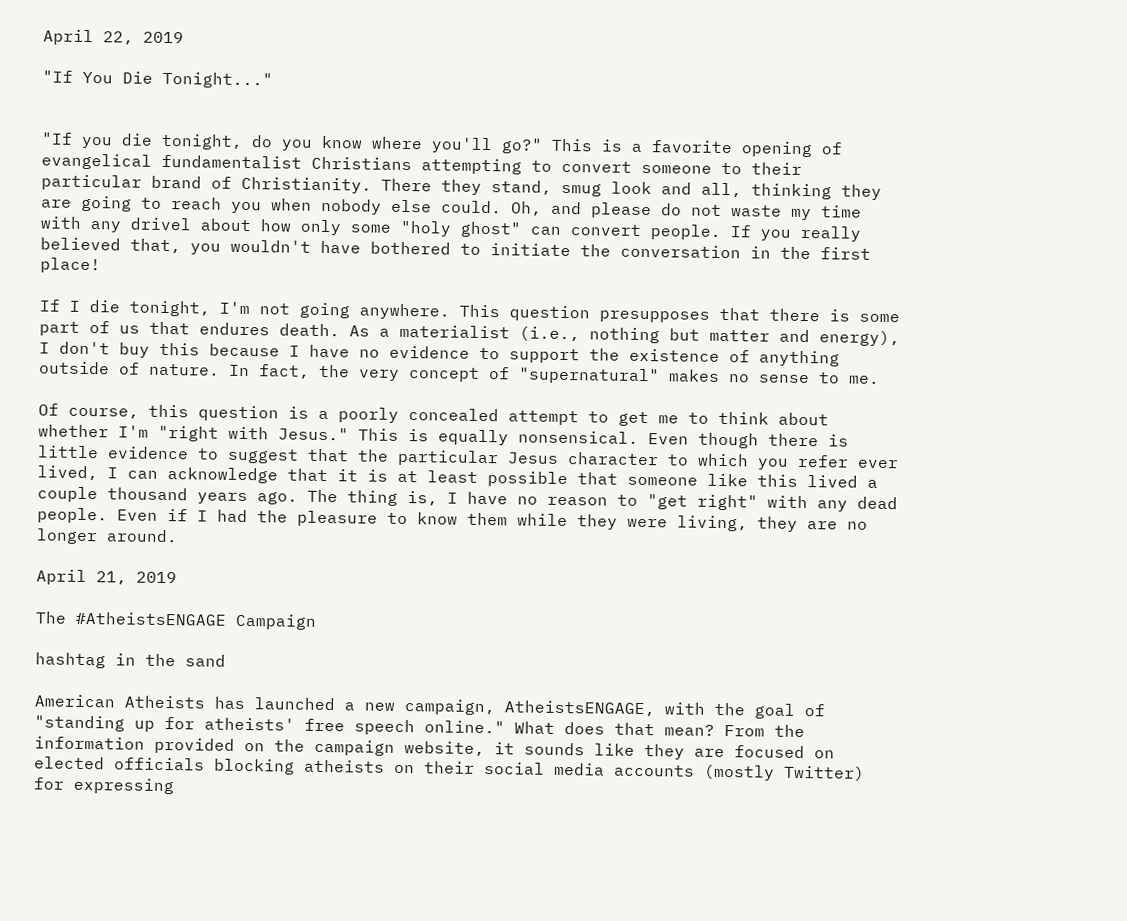April 22, 2019

"If You Die Tonight..."


"If you die tonight, do you know where you'll go?" This is a favorite opening of evangelical fundamentalist Christians attempting to convert someone to their particular brand of Christianity. There they stand, smug look and all, thinking they are going to reach you when nobody else could. Oh, and please do not waste my time with any drivel about how only some "holy ghost" can convert people. If you really believed that, you wouldn't have bothered to initiate the conversation in the first place!

If I die tonight, I'm not going anywhere. This question presupposes that there is some part of us that endures death. As a materialist (i.e., nothing but matter and energy), I don't buy this because I have no evidence to support the existence of anything outside of nature. In fact, the very concept of "supernatural" makes no sense to me.

Of course, this question is a poorly concealed attempt to get me to think about whether I'm "right with Jesus." This is equally nonsensical. Even though there is little evidence to suggest that the particular Jesus character to which you refer ever lived, I can acknowledge that it is at least possible that someone like this lived a couple thousand years ago. The thing is, I have no reason to "get right" with any dead people. Even if I had the pleasure to know them while they were living, they are no longer around.

April 21, 2019

The #AtheistsENGAGE Campaign

hashtag in the sand

American Atheists has launched a new campaign, AtheistsENGAGE, with the goal of "standing up for atheists' free speech online." What does that mean? From the information provided on the campaign website, it sounds like they are focused on elected officials blocking atheists on their social media accounts (mostly Twitter) for expressing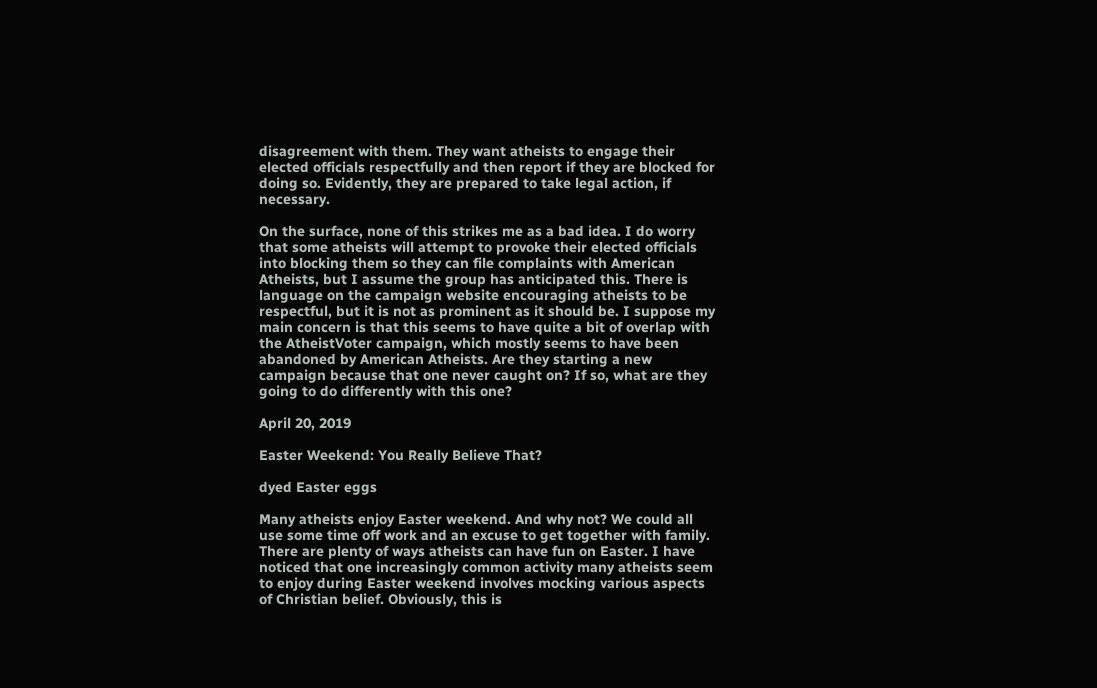disagreement with them. They want atheists to engage their elected officials respectfully and then report if they are blocked for doing so. Evidently, they are prepared to take legal action, if necessary.

On the surface, none of this strikes me as a bad idea. I do worry that some atheists will attempt to provoke their elected officials into blocking them so they can file complaints with American Atheists, but I assume the group has anticipated this. There is language on the campaign website encouraging atheists to be respectful, but it is not as prominent as it should be. I suppose my main concern is that this seems to have quite a bit of overlap with the AtheistVoter campaign, which mostly seems to have been abandoned by American Atheists. Are they starting a new campaign because that one never caught on? If so, what are they going to do differently with this one?

April 20, 2019

Easter Weekend: You Really Believe That?

dyed Easter eggs

Many atheists enjoy Easter weekend. And why not? We could all use some time off work and an excuse to get together with family. There are plenty of ways atheists can have fun on Easter. I have noticed that one increasingly common activity many atheists seem to enjoy during Easter weekend involves mocking various aspects of Christian belief. Obviously, this is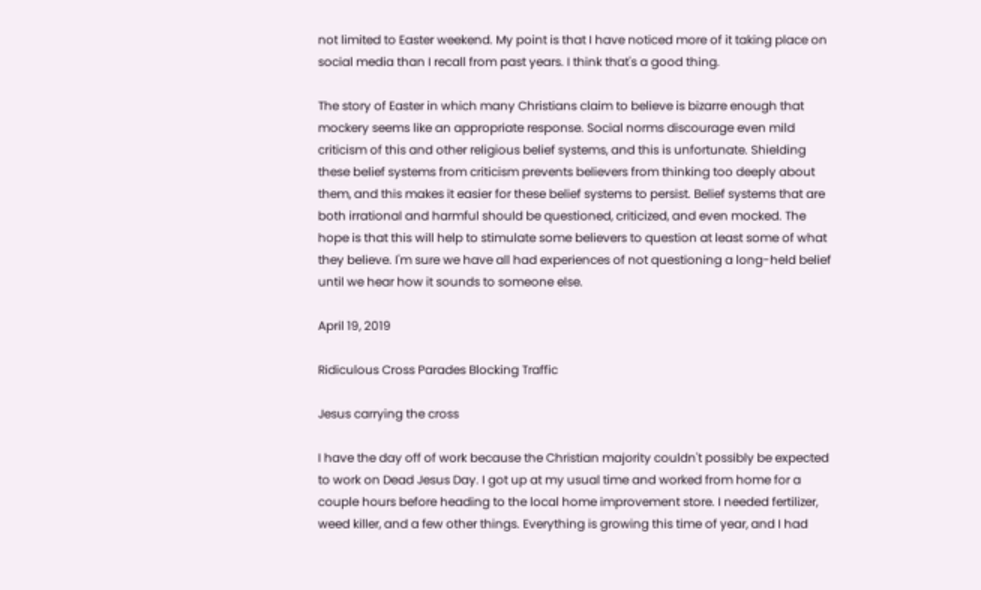not limited to Easter weekend. My point is that I have noticed more of it taking place on social media than I recall from past years. I think that's a good thing.

The story of Easter in which many Christians claim to believe is bizarre enough that mockery seems like an appropriate response. Social norms discourage even mild criticism of this and other religious belief systems, and this is unfortunate. Shielding these belief systems from criticism prevents believers from thinking too deeply about them, and this makes it easier for these belief systems to persist. Belief systems that are both irrational and harmful should be questioned, criticized, and even mocked. The hope is that this will help to stimulate some believers to question at least some of what they believe. I'm sure we have all had experiences of not questioning a long-held belief until we hear how it sounds to someone else.

April 19, 2019

Ridiculous Cross Parades Blocking Traffic

Jesus carrying the cross

I have the day off of work because the Christian majority couldn't possibly be expected to work on Dead Jesus Day. I got up at my usual time and worked from home for a couple hours before heading to the local home improvement store. I needed fertilizer, weed killer, and a few other things. Everything is growing this time of year, and I had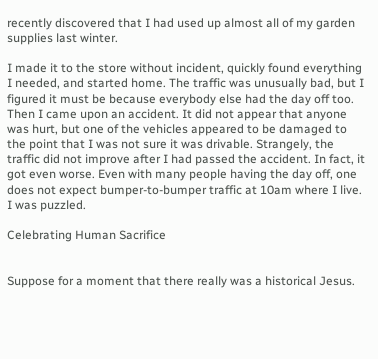recently discovered that I had used up almost all of my garden supplies last winter.

I made it to the store without incident, quickly found everything I needed, and started home. The traffic was unusually bad, but I figured it must be because everybody else had the day off too. Then I came upon an accident. It did not appear that anyone was hurt, but one of the vehicles appeared to be damaged to the point that I was not sure it was drivable. Strangely, the traffic did not improve after I had passed the accident. In fact, it got even worse. Even with many people having the day off, one does not expect bumper-to-bumper traffic at 10am where I live. I was puzzled.

Celebrating Human Sacrifice


Suppose for a moment that there really was a historical Jesus.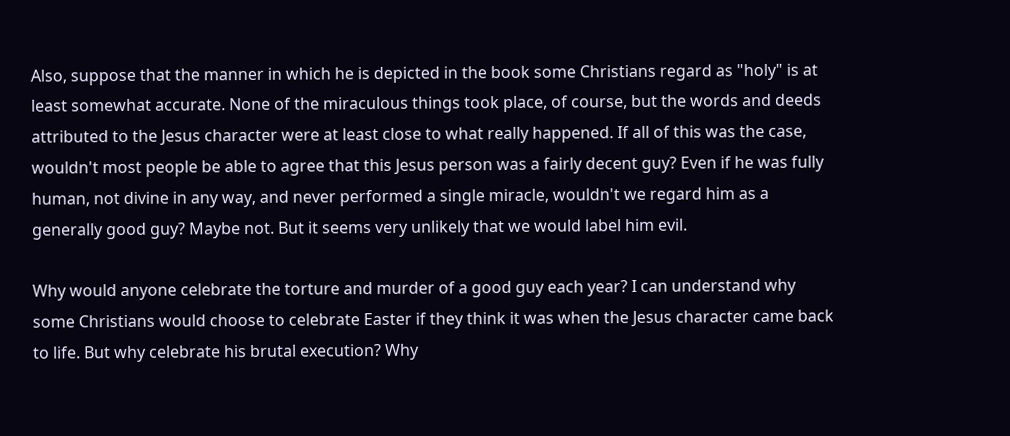Also, suppose that the manner in which he is depicted in the book some Christians regard as "holy" is at least somewhat accurate. None of the miraculous things took place, of course, but the words and deeds attributed to the Jesus character were at least close to what really happened. If all of this was the case, wouldn't most people be able to agree that this Jesus person was a fairly decent guy? Even if he was fully human, not divine in any way, and never performed a single miracle, wouldn't we regard him as a generally good guy? Maybe not. But it seems very unlikely that we would label him evil.

Why would anyone celebrate the torture and murder of a good guy each year? I can understand why some Christians would choose to celebrate Easter if they think it was when the Jesus character came back to life. But why celebrate his brutal execution? Why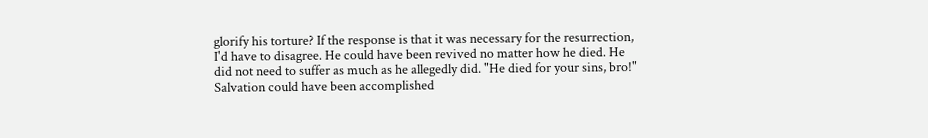glorify his torture? If the response is that it was necessary for the resurrection, I'd have to disagree. He could have been revived no matter how he died. He did not need to suffer as much as he allegedly did. "He died for your sins, bro!" Salvation could have been accomplished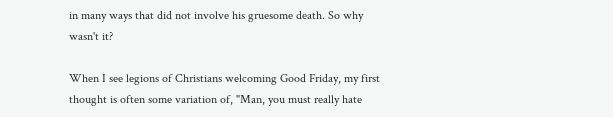in many ways that did not involve his gruesome death. So why wasn't it?

When I see legions of Christians welcoming Good Friday, my first thought is often some variation of, "Man, you must really hate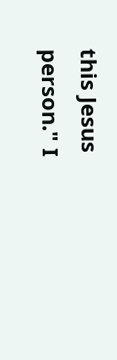this Jesus person." I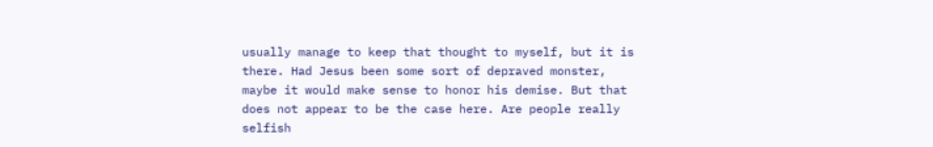usually manage to keep that thought to myself, but it is there. Had Jesus been some sort of depraved monster, maybe it would make sense to honor his demise. But that does not appear to be the case here. Are people really selfish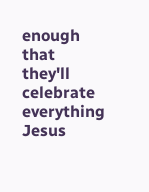enough that they'll celebrate everything Jesus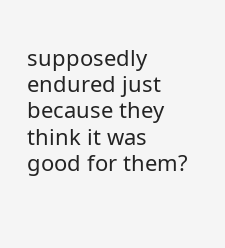supposedly endured just because they think it was good for them?